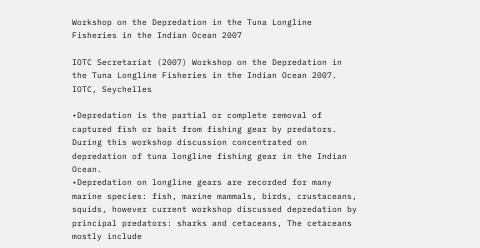Workshop on the Depredation in the Tuna Longline Fisheries in the Indian Ocean 2007

IOTC Secretariat (2007) Workshop on the Depredation in the Tuna Longline Fisheries in the Indian Ocean 2007. IOTC, Seychelles

•Depredation is the partial or complete removal of captured fish or bait from fishing gear by predators. During this workshop discussion concentrated on depredation of tuna longline fishing gear in the Indian Ocean.
•Depredation on longline gears are recorded for many marine species: fish, marine mammals, birds, crustaceans, squids, however current workshop discussed depredation by principal predators: sharks and cetaceans, The cetaceans mostly include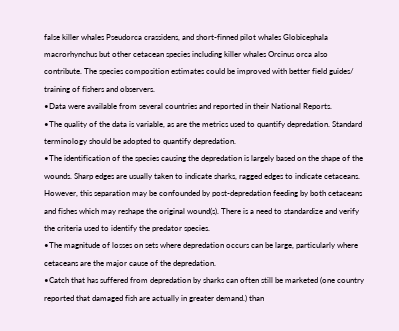false killer whales Pseudorca crassidens, and short-finned pilot whales Globicephala macrorhynchus but other cetacean species including killer whales Orcinus orca also contribute. The species composition estimates could be improved with better field guides/ training of fishers and observers.
•Data were available from several countries and reported in their National Reports.
•The quality of the data is variable, as are the metrics used to quantify depredation. Standard terminology should be adopted to quantify depredation.
•The identification of the species causing the depredation is largely based on the shape of the wounds. Sharp edges are usually taken to indicate sharks, ragged edges to indicate cetaceans. However, this separation may be confounded by post-depredation feeding by both cetaceans and fishes which may reshape the original wound(s). There is a need to standardize and verify the criteria used to identify the predator species.
•The magnitude of losses on sets where depredation occurs can be large, particularly where cetaceans are the major cause of the depredation.
•Catch that has suffered from depredation by sharks can often still be marketed (one country reported that damaged fish are actually in greater demand.) than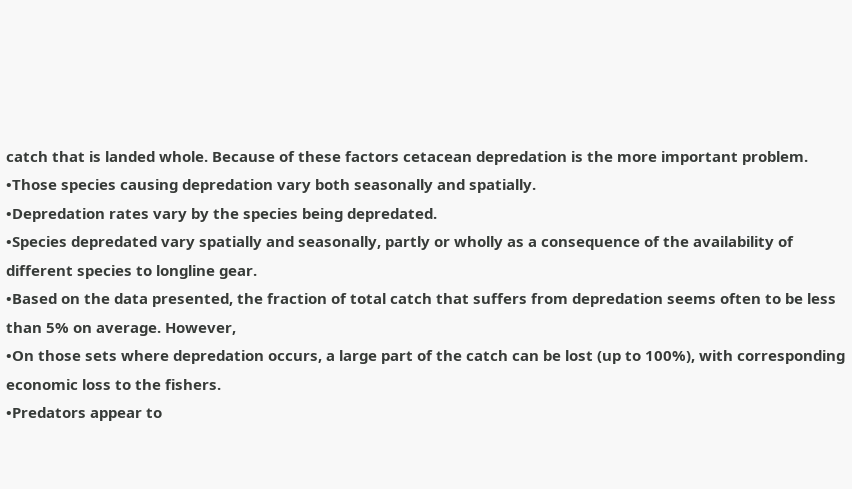catch that is landed whole. Because of these factors cetacean depredation is the more important problem.
•Those species causing depredation vary both seasonally and spatially.
•Depredation rates vary by the species being depredated.
•Species depredated vary spatially and seasonally, partly or wholly as a consequence of the availability of different species to longline gear.
•Based on the data presented, the fraction of total catch that suffers from depredation seems often to be less than 5% on average. However,
•On those sets where depredation occurs, a large part of the catch can be lost (up to 100%), with corresponding economic loss to the fishers.
•Predators appear to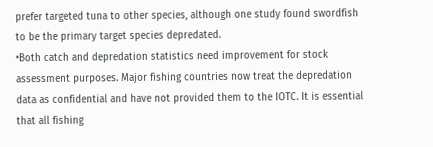prefer targeted tuna to other species, although one study found swordfish to be the primary target species depredated.
•Both catch and depredation statistics need improvement for stock assessment purposes. Major fishing countries now treat the depredation data as confidential and have not provided them to the IOTC. It is essential that all fishing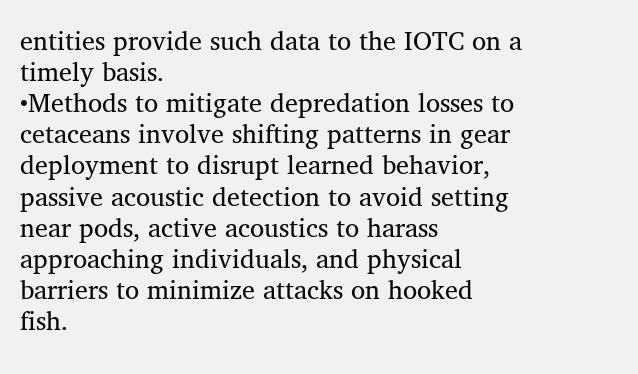entities provide such data to the IOTC on a timely basis.
•Methods to mitigate depredation losses to cetaceans involve shifting patterns in gear deployment to disrupt learned behavior, passive acoustic detection to avoid setting near pods, active acoustics to harass approaching individuals, and physical barriers to minimize attacks on hooked fish.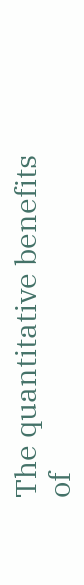The quantitative benefits of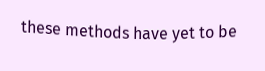these methods have yet to be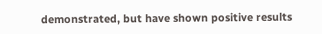demonstrated, but have shown positive results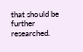that should be further researched.